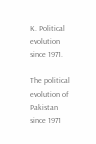K. Political evolution since 1971.

The political evolution of Pakistan since 1971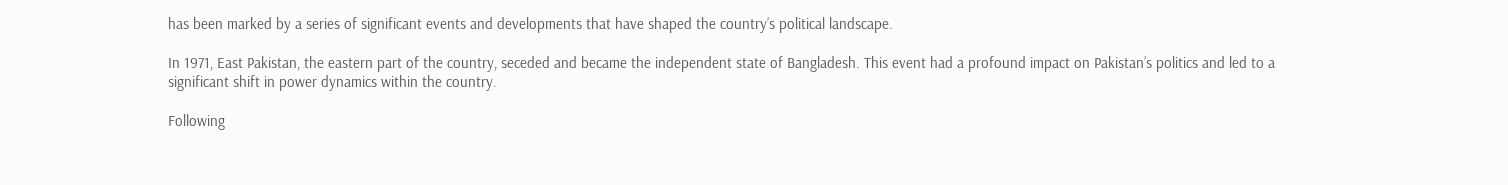has been marked by a series of significant events and developments that have shaped the country’s political landscape.

In 1971, East Pakistan, the eastern part of the country, seceded and became the independent state of Bangladesh. This event had a profound impact on Pakistan’s politics and led to a significant shift in power dynamics within the country.

Following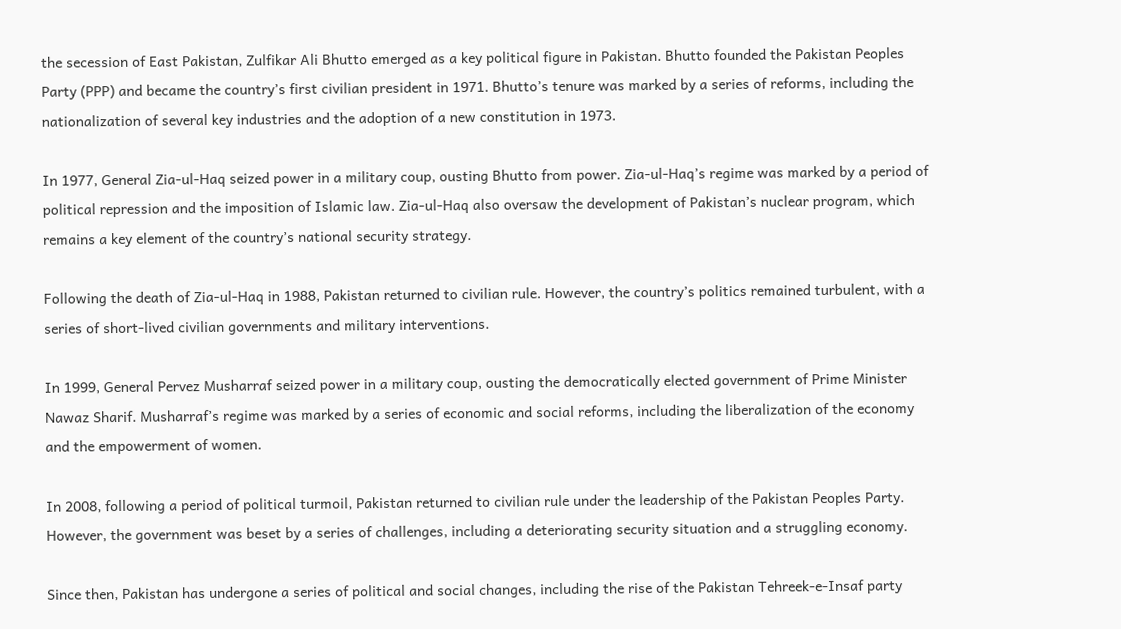the secession of East Pakistan, Zulfikar Ali Bhutto emerged as a key political figure in Pakistan. Bhutto founded the Pakistan Peoples Party (PPP) and became the country’s first civilian president in 1971. Bhutto’s tenure was marked by a series of reforms, including the nationalization of several key industries and the adoption of a new constitution in 1973.

In 1977, General Zia-ul-Haq seized power in a military coup, ousting Bhutto from power. Zia-ul-Haq’s regime was marked by a period of political repression and the imposition of Islamic law. Zia-ul-Haq also oversaw the development of Pakistan’s nuclear program, which remains a key element of the country’s national security strategy.

Following the death of Zia-ul-Haq in 1988, Pakistan returned to civilian rule. However, the country’s politics remained turbulent, with a series of short-lived civilian governments and military interventions.

In 1999, General Pervez Musharraf seized power in a military coup, ousting the democratically elected government of Prime Minister Nawaz Sharif. Musharraf’s regime was marked by a series of economic and social reforms, including the liberalization of the economy and the empowerment of women.

In 2008, following a period of political turmoil, Pakistan returned to civilian rule under the leadership of the Pakistan Peoples Party. However, the government was beset by a series of challenges, including a deteriorating security situation and a struggling economy.

Since then, Pakistan has undergone a series of political and social changes, including the rise of the Pakistan Tehreek-e-Insaf party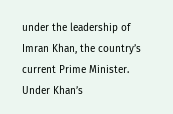under the leadership of Imran Khan, the country’s current Prime Minister. Under Khan’s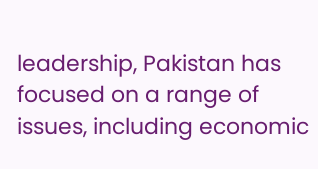leadership, Pakistan has focused on a range of issues, including economic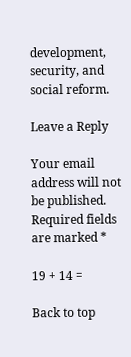development, security, and social reform.

Leave a Reply

Your email address will not be published. Required fields are marked *

19 + 14 =

Back to top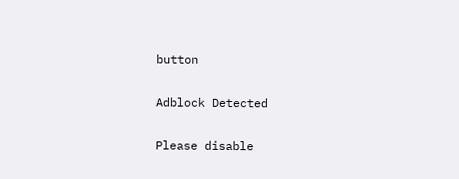button

Adblock Detected

Please disable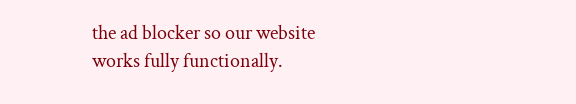the ad blocker so our website works fully functionally.